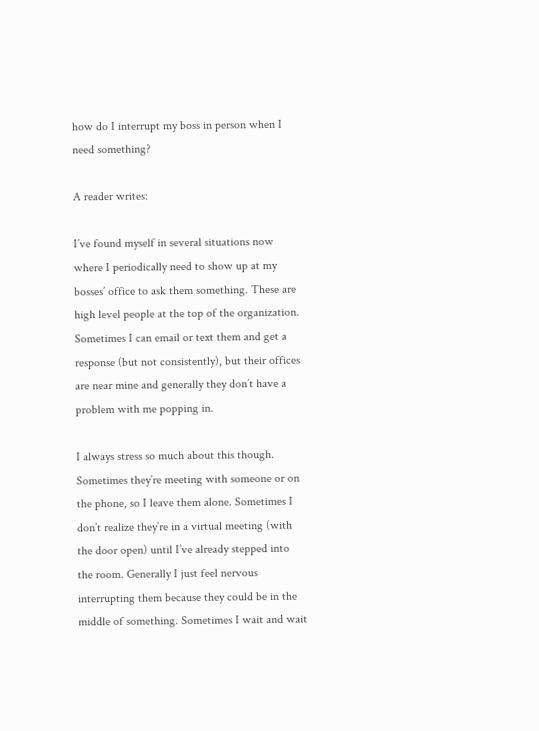how do I interrupt my boss in person when I need something?

A reader writes:

I’ve found myself in several situations now where I periodically need to show up at my bosses’ office to ask them something. These are high level people at the top of the organization. Sometimes I can email or text them and get a response (but not consistently), but their offices are near mine and generally they don’t have a problem with me popping in.

I always stress so much about this though. Sometimes they’re meeting with someone or on the phone, so I leave them alone. Sometimes I don’t realize they’re in a virtual meeting (with the door open) until I’ve already stepped into the room. Generally I just feel nervous interrupting them because they could be in the middle of something. Sometimes I wait and wait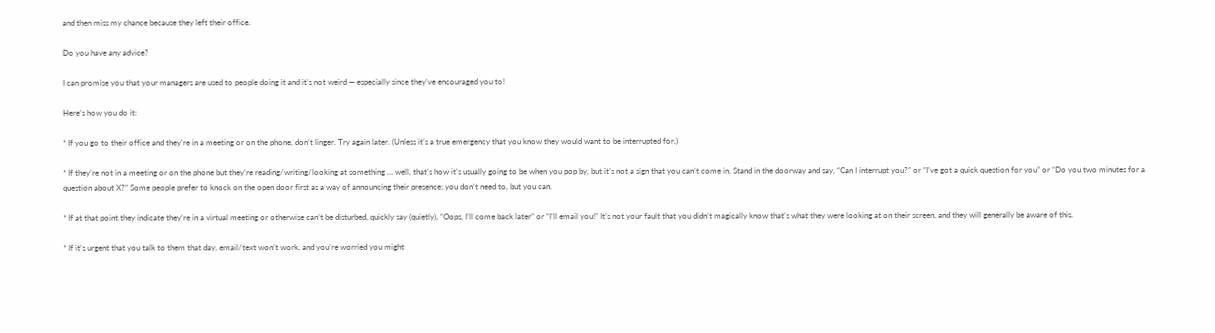and then miss my chance because they left their office.

Do you have any advice?

I can promise you that your managers are used to people doing it and it’s not weird — especially since they’ve encouraged you to!

Here’s how you do it:

* If you go to their office and they’re in a meeting or on the phone, don’t linger. Try again later. (Unless it’s a true emergency that you know they would want to be interrupted for.)

* If they’re not in a meeting or on the phone but they’re reading/writing/looking at something … well, that’s how it’s usually going to be when you pop by, but it’s not a sign that you can’t come in. Stand in the doorway and say, “Can I interrupt you?” or “I’ve got a quick question for you” or “Do you two minutes for a question about X?” Some people prefer to knock on the open door first as a way of announcing their presence; you don’t need to, but you can.

* If at that point they indicate they’re in a virtual meeting or otherwise can’t be disturbed, quickly say (quietly), “Oops, I’ll come back later” or “I’ll email you!” It’s not your fault that you didn’t magically know that’s what they were looking at on their screen, and they will generally be aware of this.

* If it’s urgent that you talk to them that day, email/text won’t work, and you’re worried you might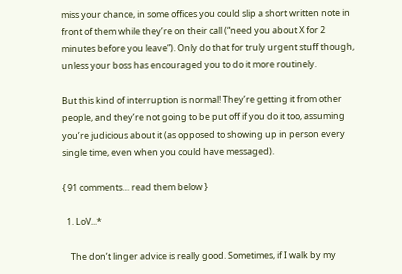miss your chance, in some offices you could slip a short written note in front of them while they’re on their call (“need you about X for 2 minutes before you leave”). Only do that for truly urgent stuff though, unless your boss has encouraged you to do it more routinely.

But this kind of interruption is normal! They’re getting it from other people, and they’re not going to be put off if you do it too, assuming you’re judicious about it (as opposed to showing up in person every single time, even when you could have messaged).

{ 91 comments… read them below }

  1. LoV...*

    The don’t linger advice is really good. Sometimes, if I walk by my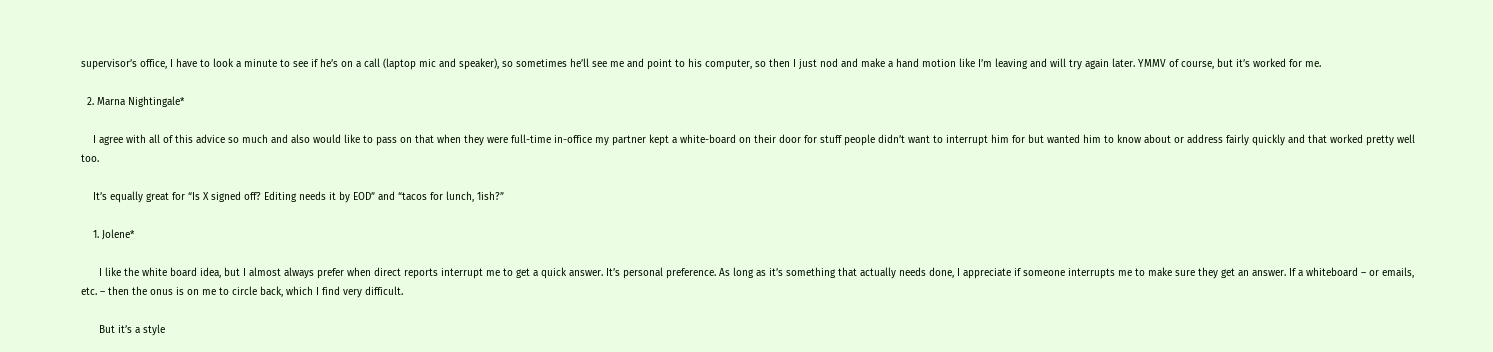supervisor’s office, I have to look a minute to see if he’s on a call (laptop mic and speaker), so sometimes he’ll see me and point to his computer, so then I just nod and make a hand motion like I’m leaving and will try again later. YMMV of course, but it’s worked for me.

  2. Marna Nightingale*

    I agree with all of this advice so much and also would like to pass on that when they were full-time in-office my partner kept a white-board on their door for stuff people didn’t want to interrupt him for but wanted him to know about or address fairly quickly and that worked pretty well too.

    It’s equally great for “Is X signed off? Editing needs it by EOD” and “tacos for lunch, 1ish?”

    1. Jolene*

      I like the white board idea, but I almost always prefer when direct reports interrupt me to get a quick answer. It’s personal preference. As long as it’s something that actually needs done, I appreciate if someone interrupts me to make sure they get an answer. If a whiteboard – or emails, etc. – then the onus is on me to circle back, which I find very difficult.

      But it’s a style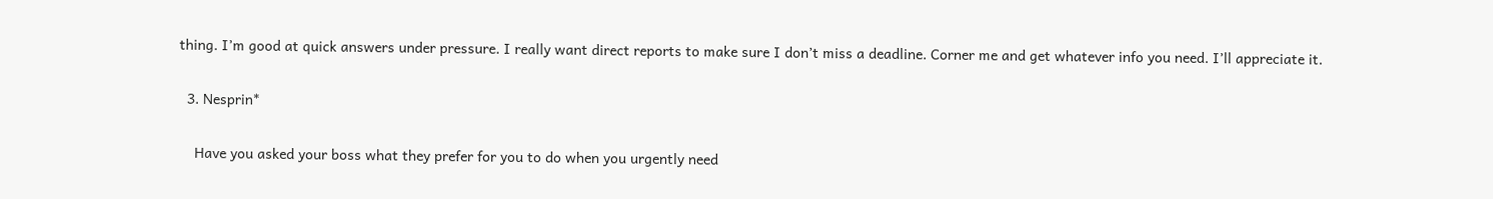thing. I’m good at quick answers under pressure. I really want direct reports to make sure I don’t miss a deadline. Corner me and get whatever info you need. I’ll appreciate it.

  3. Nesprin*

    Have you asked your boss what they prefer for you to do when you urgently need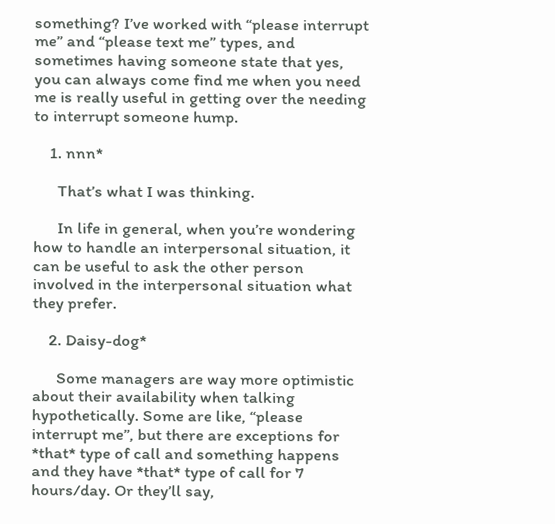something? I’ve worked with “please interrupt me” and “please text me” types, and sometimes having someone state that yes, you can always come find me when you need me is really useful in getting over the needing to interrupt someone hump.

    1. nnn*

      That’s what I was thinking.

      In life in general, when you’re wondering how to handle an interpersonal situation, it can be useful to ask the other person involved in the interpersonal situation what they prefer.

    2. Daisy-dog*

      Some managers are way more optimistic about their availability when talking hypothetically. Some are like, “please interrupt me”, but there are exceptions for *that* type of call and something happens and they have *that* type of call for 7 hours/day. Or they’ll say,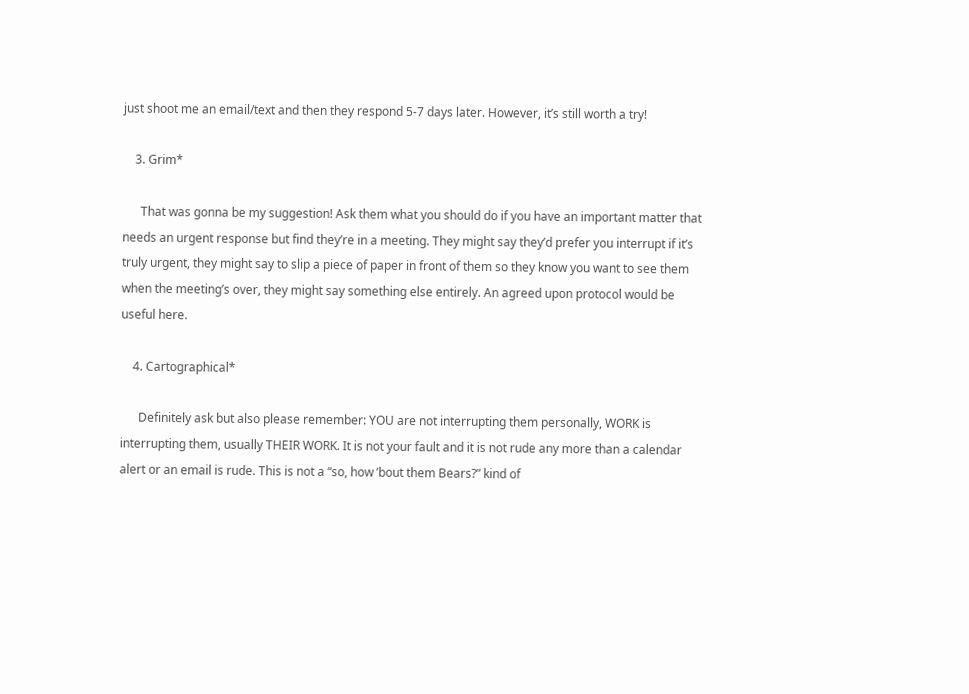just shoot me an email/text and then they respond 5-7 days later. However, it’s still worth a try!

    3. Grim*

      That was gonna be my suggestion! Ask them what you should do if you have an important matter that needs an urgent response but find they’re in a meeting. They might say they’d prefer you interrupt if it’s truly urgent, they might say to slip a piece of paper in front of them so they know you want to see them when the meeting’s over, they might say something else entirely. An agreed upon protocol would be useful here.

    4. Cartographical*

      Definitely ask but also please remember: YOU are not interrupting them personally, WORK is interrupting them, usually THEIR WORK. It is not your fault and it is not rude any more than a calendar alert or an email is rude. This is not a “so, how ’bout them Bears?” kind of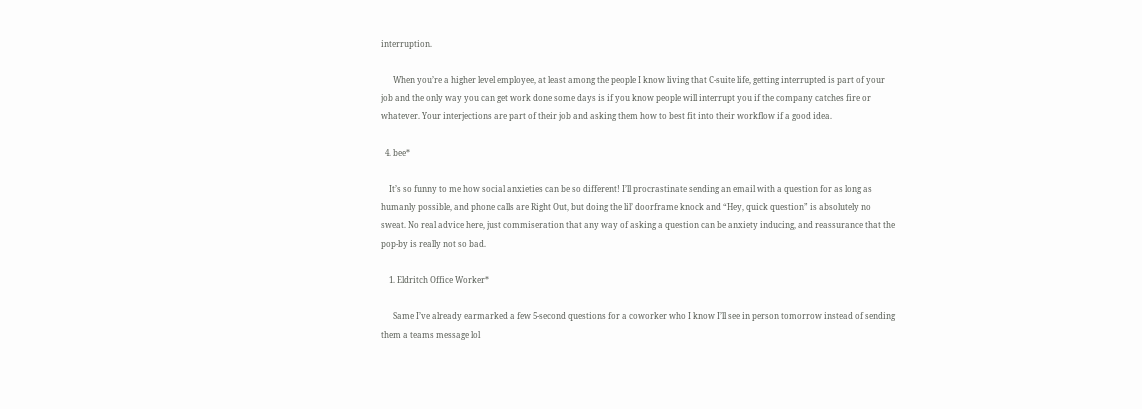interruption.

      When you’re a higher level employee, at least among the people I know living that C-suite life, getting interrupted is part of your job and the only way you can get work done some days is if you know people will interrupt you if the company catches fire or whatever. Your interjections are part of their job and asking them how to best fit into their workflow if a good idea.

  4. bee*

    It’s so funny to me how social anxieties can be so different! I’ll procrastinate sending an email with a question for as long as humanly possible, and phone calls are Right Out, but doing the lil’ doorframe knock and “Hey, quick question” is absolutely no sweat. No real advice here, just commiseration that any way of asking a question can be anxiety inducing, and reassurance that the pop-by is really not so bad.

    1. Eldritch Office Worker*

      Same I’ve already earmarked a few 5-second questions for a coworker who I know I’ll see in person tomorrow instead of sending them a teams message lol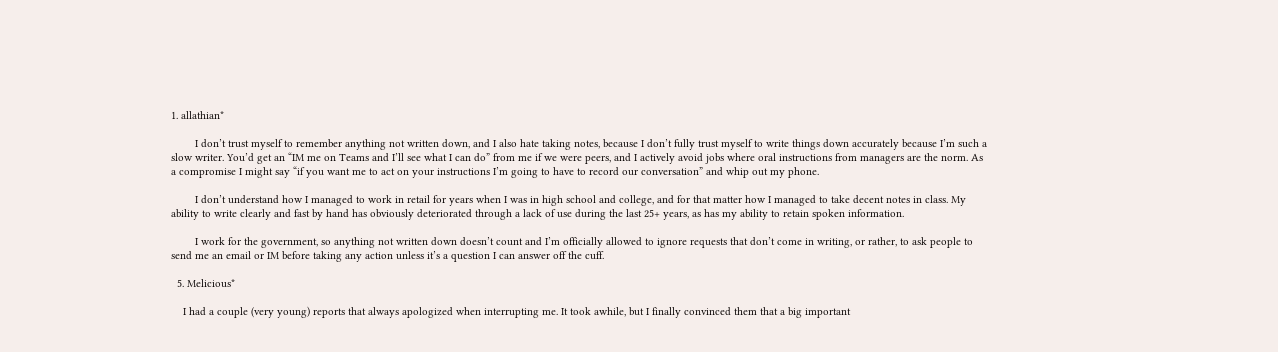1. allathian*

        I don’t trust myself to remember anything not written down, and I also hate taking notes, because I don’t fully trust myself to write things down accurately because I’m such a slow writer. You’d get an “IM me on Teams and I’ll see what I can do” from me if we were peers, and I actively avoid jobs where oral instructions from managers are the norm. As a compromise I might say “if you want me to act on your instructions I’m going to have to record our conversation” and whip out my phone.

        I don’t understand how I managed to work in retail for years when I was in high school and college, and for that matter how I managed to take decent notes in class. My ability to write clearly and fast by hand has obviously deteriorated through a lack of use during the last 25+ years, as has my ability to retain spoken information.

        I work for the government, so anything not written down doesn’t count and I’m officially allowed to ignore requests that don’t come in writing, or rather, to ask people to send me an email or IM before taking any action unless it’s a question I can answer off the cuff.

  5. Melicious*

    I had a couple (very young) reports that always apologized when interrupting me. It took awhile, but I finally convinced them that a big important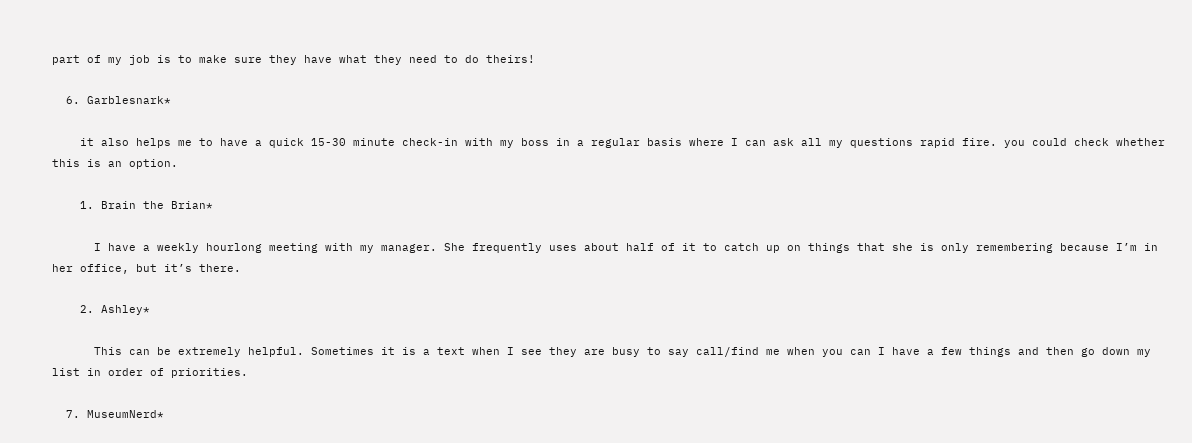part of my job is to make sure they have what they need to do theirs!

  6. Garblesnark*

    it also helps me to have a quick 15-30 minute check-in with my boss in a regular basis where I can ask all my questions rapid fire. you could check whether this is an option.

    1. Brain the Brian*

      I have a weekly hourlong meeting with my manager. She frequently uses about half of it to catch up on things that she is only remembering because I’m in her office, but it’s there.

    2. Ashley*

      This can be extremely helpful. Sometimes it is a text when I see they are busy to say call/find me when you can I have a few things and then go down my list in order of priorities.

  7. MuseumNerd*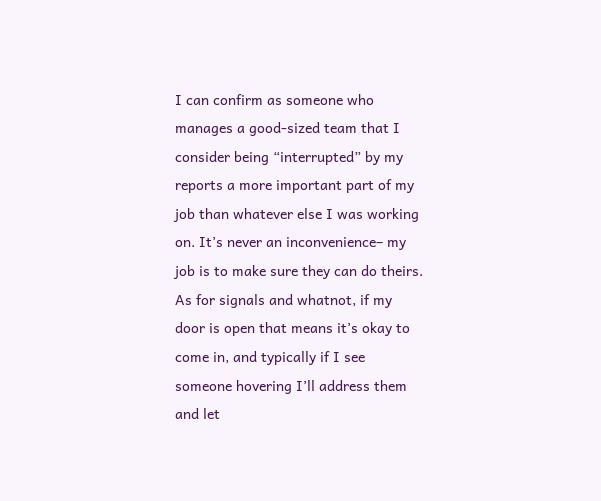I can confirm as someone who manages a good-sized team that I consider being “interrupted” by my reports a more important part of my job than whatever else I was working on. It’s never an inconvenience– my job is to make sure they can do theirs. As for signals and whatnot, if my door is open that means it’s okay to come in, and typically if I see someone hovering I’ll address them and let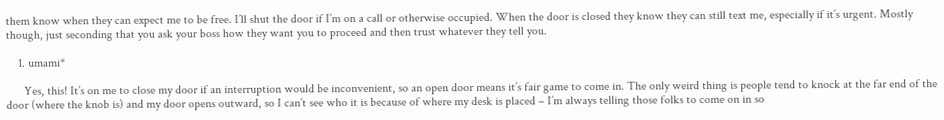them know when they can expect me to be free. I’ll shut the door if I’m on a call or otherwise occupied. When the door is closed they know they can still text me, especially if it’s urgent. Mostly though, just seconding that you ask your boss how they want you to proceed and then trust whatever they tell you.

    1. umami*

      Yes, this! It’s on me to close my door if an interruption would be inconvenient, so an open door means it’s fair game to come in. The only weird thing is people tend to knock at the far end of the door (where the knob is) and my door opens outward, so I can’t see who it is because of where my desk is placed – I’m always telling those folks to come on in so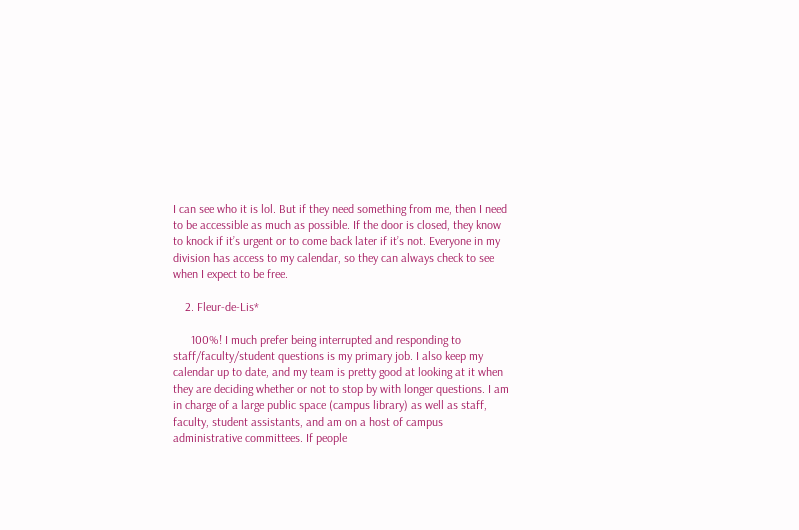I can see who it is lol. But if they need something from me, then I need to be accessible as much as possible. If the door is closed, they know to knock if it’s urgent or to come back later if it’s not. Everyone in my division has access to my calendar, so they can always check to see when I expect to be free.

    2. Fleur-de-Lis*

      100%! I much prefer being interrupted and responding to staff/faculty/student questions is my primary job. I also keep my calendar up to date, and my team is pretty good at looking at it when they are deciding whether or not to stop by with longer questions. I am in charge of a large public space (campus library) as well as staff, faculty, student assistants, and am on a host of campus administrative committees. If people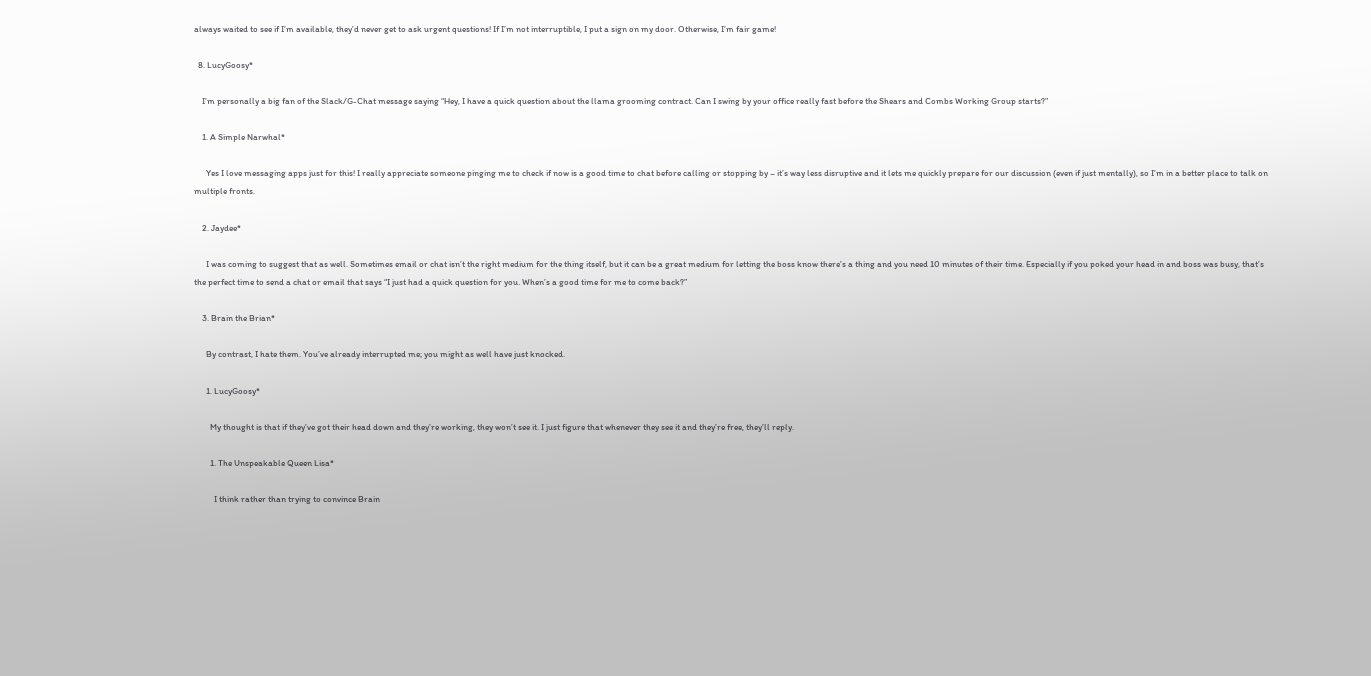always waited to see if I’m available, they’d never get to ask urgent questions! If I’m not interruptible, I put a sign on my door. Otherwise, I’m fair game!

  8. LucyGoosy*

    I’m personally a big fan of the Slack/G-Chat message saying “Hey, I have a quick question about the llama grooming contract. Can I swing by your office really fast before the Shears and Combs Working Group starts?”

    1. A Simple Narwhal*

      Yes I love messaging apps just for this! I really appreciate someone pinging me to check if now is a good time to chat before calling or stopping by – it’s way less disruptive and it lets me quickly prepare for our discussion (even if just mentally), so I’m in a better place to talk on multiple fronts.

    2. Jaydee*

      I was coming to suggest that as well. Sometimes email or chat isn’t the right medium for the thing itself, but it can be a great medium for letting the boss know there’s a thing and you need 10 minutes of their time. Especially if you poked your head in and boss was busy, that’s the perfect time to send a chat or email that says “I just had a quick question for you. When’s a good time for me to come back?”

    3. Brain the Brian*

      By contrast, I hate them. You’ve already interrupted me; you might as well have just knocked.

      1. LucyGoosy*

        My thought is that if they’ve got their head down and they’re working, they won’t see it. I just figure that whenever they see it and they’re free, they’ll reply.

        1. The Unspeakable Queen Lisa*

          I think rather than trying to convince Brain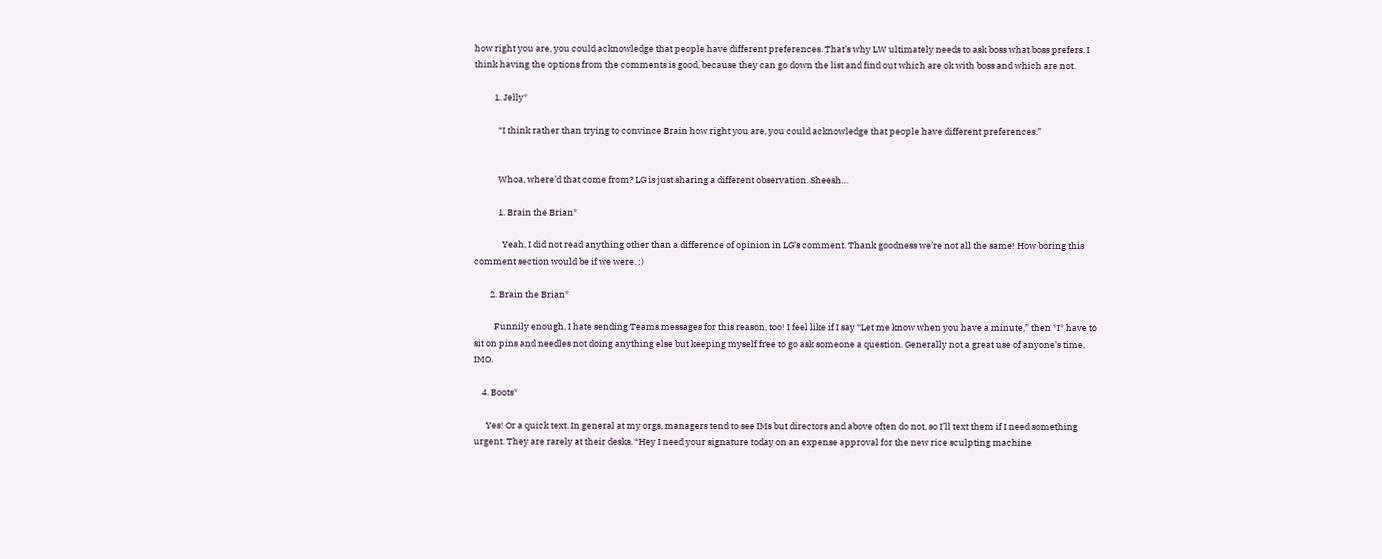how right you are, you could acknowledge that people have different preferences. That’s why LW ultimately needs to ask boss what boss prefers. I think having the options from the comments is good, because they can go down the list and find out which are ok with boss and which are not.

          1. Jelly*

            “I think rather than trying to convince Brain how right you are, you could acknowledge that people have different preferences.”


            Whoa, where’d that come from? LG is just sharing a different observation. Sheesh…

            1. Brain the Brian*

              Yeah, I did not read anything other than a difference of opinion in LG’s comment. Thank goodness we’re not all the same! How boring this comment section would be if we were. :)

        2. Brain the Brian*

          Funnily enough, I hate sending Teams messages for this reason, too! I feel like if I say “Let me know when you have a minute,” then *I* have to sit on pins and needles not doing anything else but keeping myself free to go ask someone a question. Generally not a great use of anyone’s time, IMO.

    4. Boots*

      Yes! Or a quick text. In general at my orgs, managers tend to see IMs but directors and above often do not, so I’ll text them if I need something urgent. They are rarely at their desks. “Hey I need your signature today on an expense approval for the new rice sculpting machine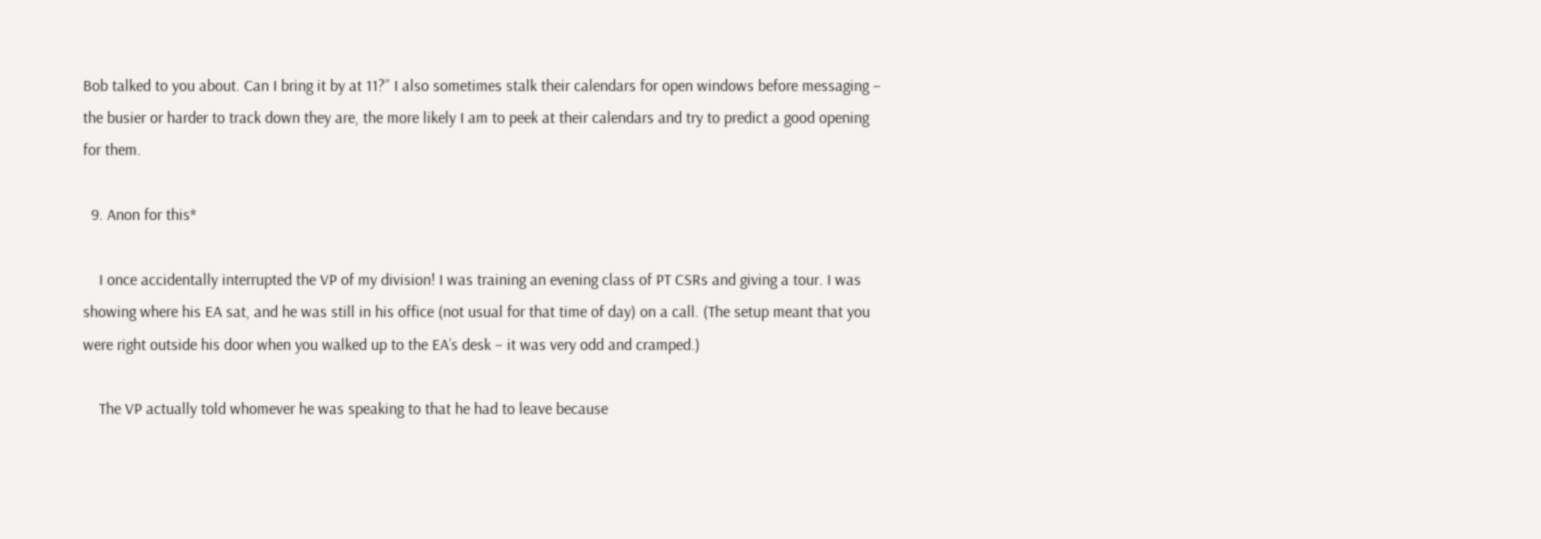Bob talked to you about. Can I bring it by at 11?” I also sometimes stalk their calendars for open windows before messaging – the busier or harder to track down they are, the more likely I am to peek at their calendars and try to predict a good opening for them.

  9. Anon for this*

    I once accidentally interrupted the VP of my division! I was training an evening class of PT CSRs and giving a tour. I was showing where his EA sat, and he was still in his office (not usual for that time of day) on a call. (The setup meant that you were right outside his door when you walked up to the EA’s desk – it was very odd and cramped.)

    The VP actually told whomever he was speaking to that he had to leave because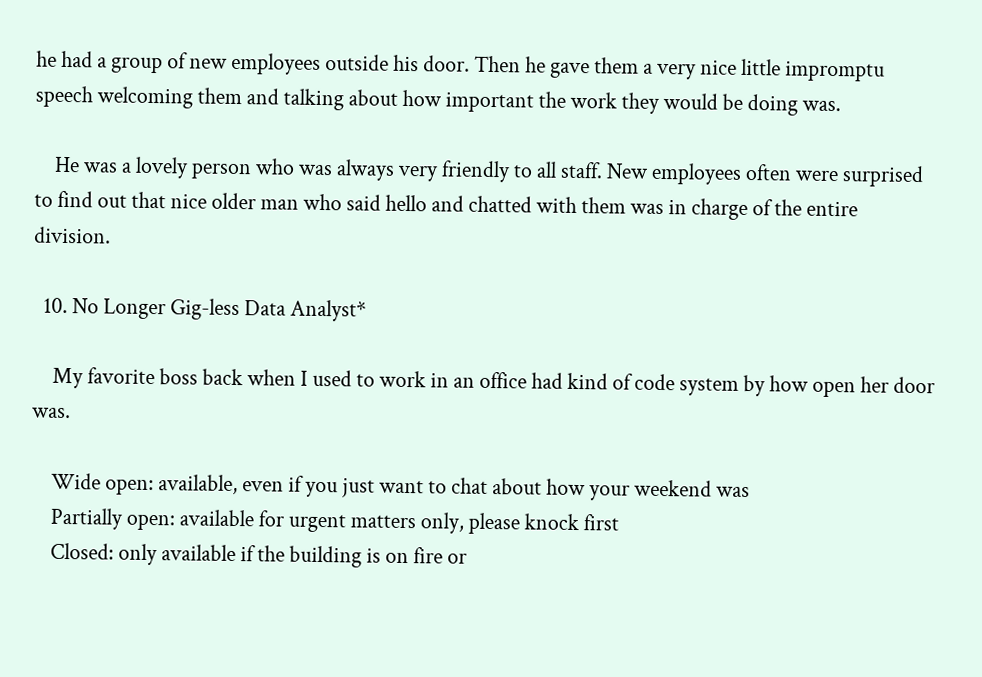he had a group of new employees outside his door. Then he gave them a very nice little impromptu speech welcoming them and talking about how important the work they would be doing was.

    He was a lovely person who was always very friendly to all staff. New employees often were surprised to find out that nice older man who said hello and chatted with them was in charge of the entire division.

  10. No Longer Gig-less Data Analyst*

    My favorite boss back when I used to work in an office had kind of code system by how open her door was.

    Wide open: available, even if you just want to chat about how your weekend was
    Partially open: available for urgent matters only, please knock first
    Closed: only available if the building is on fire or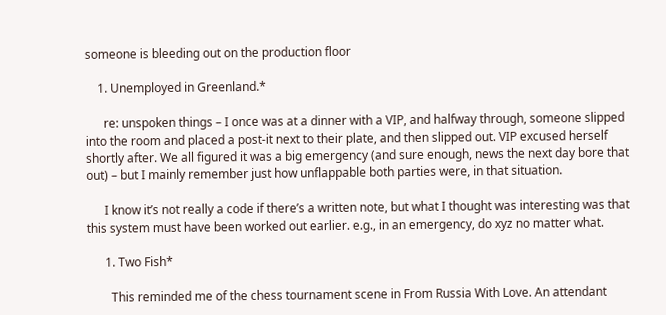someone is bleeding out on the production floor

    1. Unemployed in Greenland.*

      re: unspoken things – I once was at a dinner with a VIP, and halfway through, someone slipped into the room and placed a post-it next to their plate, and then slipped out. VIP excused herself shortly after. We all figured it was a big emergency (and sure enough, news the next day bore that out) – but I mainly remember just how unflappable both parties were, in that situation.

      I know it’s not really a code if there’s a written note, but what I thought was interesting was that this system must have been worked out earlier. e.g., in an emergency, do xyz no matter what.

      1. Two Fish*

        This reminded me of the chess tournament scene in From Russia With Love. An attendant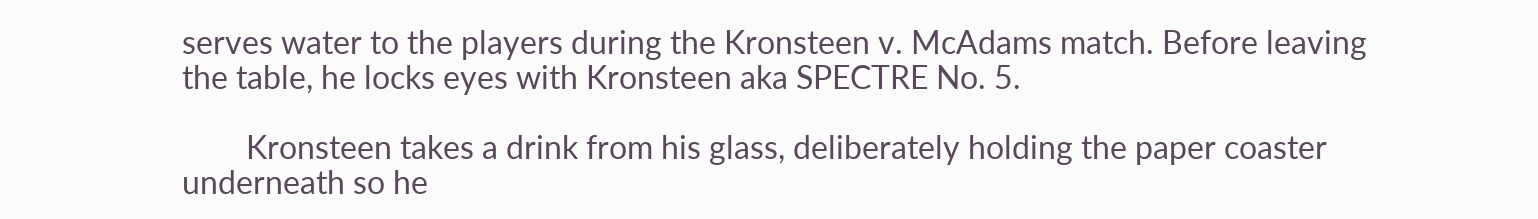serves water to the players during the Kronsteen v. McAdams match. Before leaving the table, he locks eyes with Kronsteen aka SPECTRE No. 5.

        Kronsteen takes a drink from his glass, deliberately holding the paper coaster underneath so he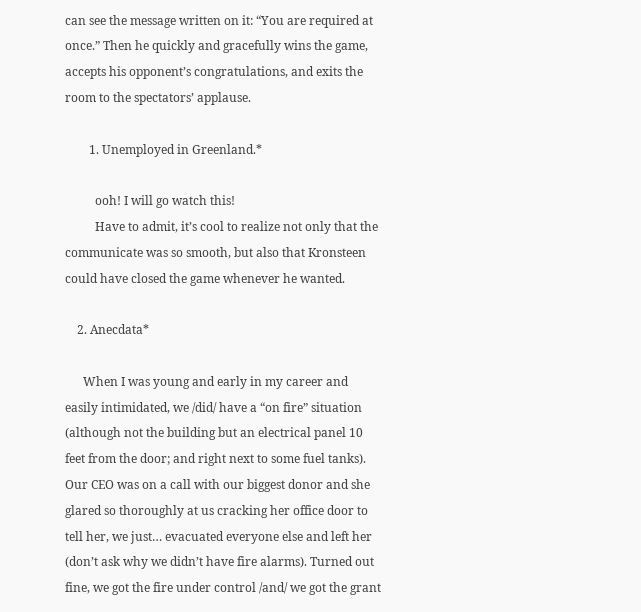can see the message written on it: “You are required at once.” Then he quickly and gracefully wins the game, accepts his opponent’s congratulations, and exits the room to the spectators’ applause.

        1. Unemployed in Greenland.*

          ooh! I will go watch this!
          Have to admit, it’s cool to realize not only that the communicate was so smooth, but also that Kronsteen could have closed the game whenever he wanted.

    2. Anecdata*

      When I was young and early in my career and easily intimidated, we /did/ have a “on fire” situation (although not the building but an electrical panel 10 feet from the door; and right next to some fuel tanks). Our CEO was on a call with our biggest donor and she glared so thoroughly at us cracking her office door to tell her, we just… evacuated everyone else and left her (don’t ask why we didn’t have fire alarms). Turned out fine, we got the fire under control /and/ we got the grant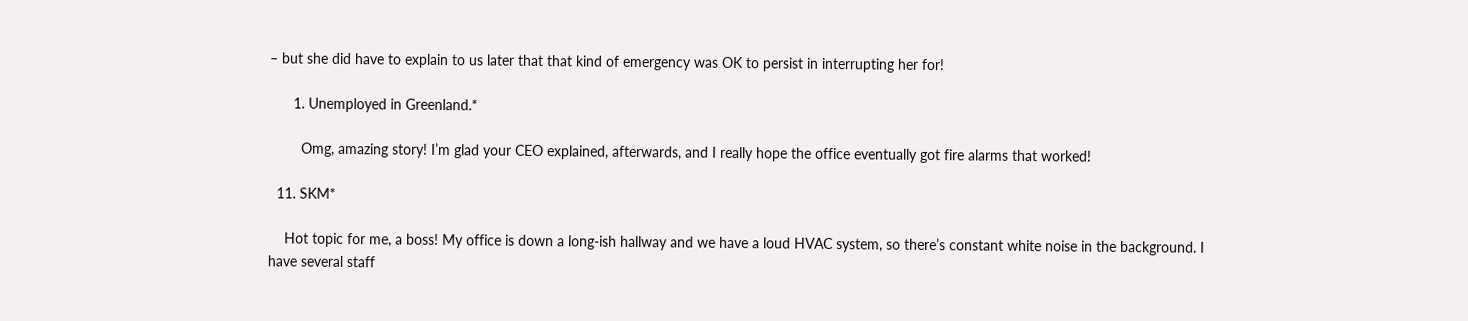– but she did have to explain to us later that that kind of emergency was OK to persist in interrupting her for!

      1. Unemployed in Greenland.*

        Omg, amazing story! I’m glad your CEO explained, afterwards, and I really hope the office eventually got fire alarms that worked!

  11. SKM*

    Hot topic for me, a boss! My office is down a long-ish hallway and we have a loud HVAC system, so there’s constant white noise in the background. I have several staff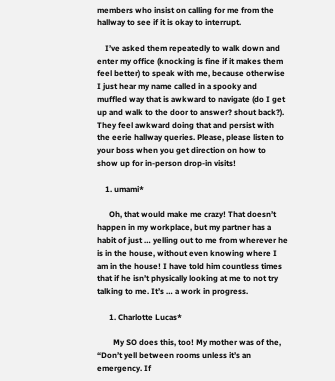members who insist on calling for me from the hallway to see if it is okay to interrupt.

    I’ve asked them repeatedly to walk down and enter my office (knocking is fine if it makes them feel better) to speak with me, because otherwise I just hear my name called in a spooky and muffled way that is awkward to navigate (do I get up and walk to the door to answer? shout back?). They feel awkward doing that and persist with the eerie hallway queries. Please, please listen to your boss when you get direction on how to show up for in-person drop-in visits!

    1. umami*

      Oh, that would make me crazy! That doesn’t happen in my workplace, but my partner has a habit of just … yelling out to me from wherever he is in the house, without even knowing where I am in the house! I have told him countless times that if he isn’t physically looking at me to not try talking to me. It’s … a work in progress.

      1. Charlotte Lucas*

        My SO does this, too! My mother was of the, “Don’t yell between rooms unless it’s an emergency. If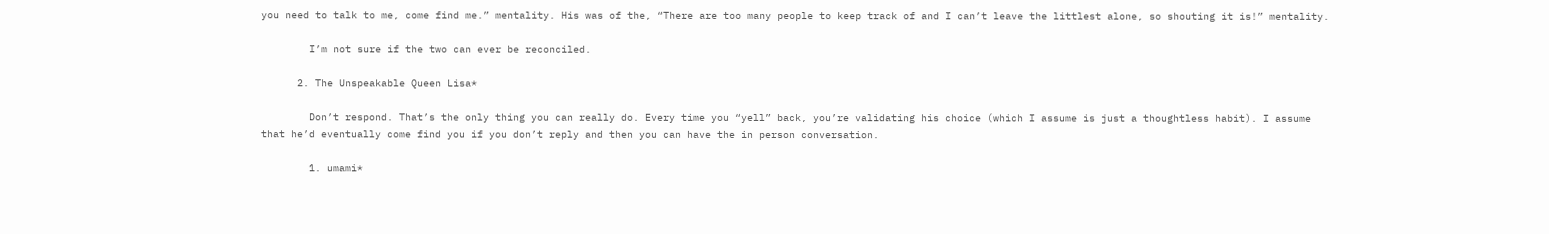you need to talk to me, come find me.” mentality. His was of the, “There are too many people to keep track of and I can’t leave the littlest alone, so shouting it is!” mentality.

        I’m not sure if the two can ever be reconciled.

      2. The Unspeakable Queen Lisa*

        Don’t respond. That’s the only thing you can really do. Every time you “yell” back, you’re validating his choice (which I assume is just a thoughtless habit). I assume that he’d eventually come find you if you don’t reply and then you can have the in person conversation.

        1. umami*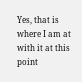Yes, that is where I am at with it at this point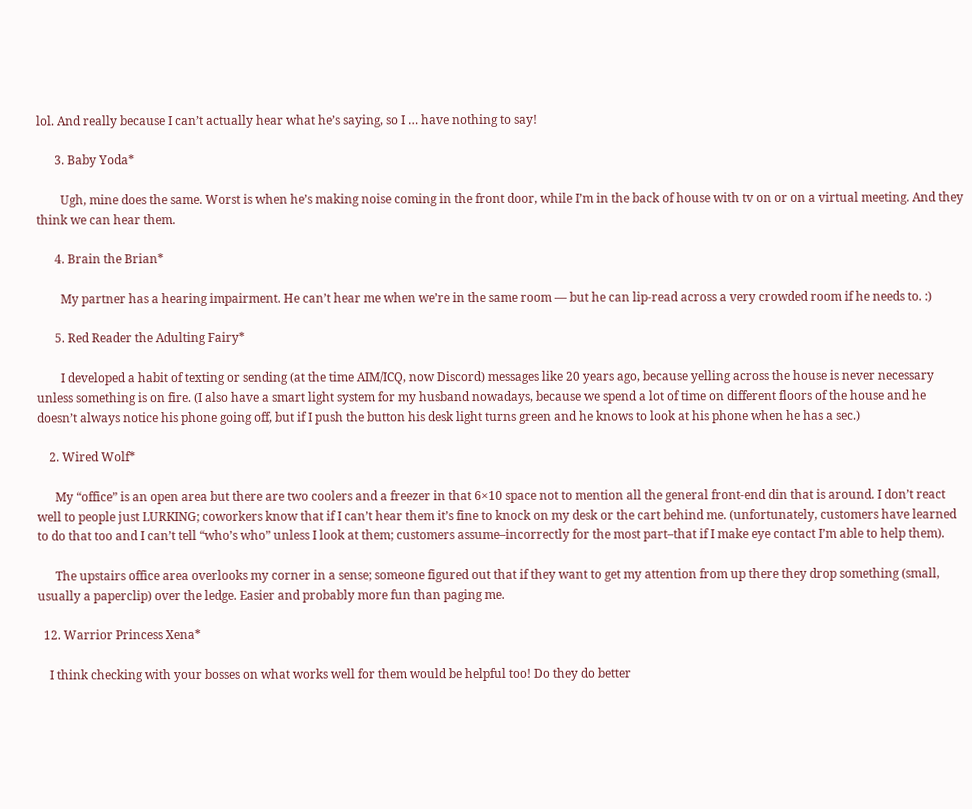lol. And really because I can’t actually hear what he’s saying, so I … have nothing to say!

      3. Baby Yoda*

        Ugh, mine does the same. Worst is when he’s making noise coming in the front door, while I’m in the back of house with tv on or on a virtual meeting. And they think we can hear them.

      4. Brain the Brian*

        My partner has a hearing impairment. He can’t hear me when we’re in the same room — but he can lip-read across a very crowded room if he needs to. :)

      5. Red Reader the Adulting Fairy*

        I developed a habit of texting or sending (at the time AIM/ICQ, now Discord) messages like 20 years ago, because yelling across the house is never necessary unless something is on fire. (I also have a smart light system for my husband nowadays, because we spend a lot of time on different floors of the house and he doesn’t always notice his phone going off, but if I push the button his desk light turns green and he knows to look at his phone when he has a sec.)

    2. Wired Wolf*

      My “office” is an open area but there are two coolers and a freezer in that 6×10 space not to mention all the general front-end din that is around. I don’t react well to people just LURKING; coworkers know that if I can’t hear them it’s fine to knock on my desk or the cart behind me. (unfortunately, customers have learned to do that too and I can’t tell “who’s who” unless I look at them; customers assume–incorrectly for the most part–that if I make eye contact I’m able to help them).

      The upstairs office area overlooks my corner in a sense; someone figured out that if they want to get my attention from up there they drop something (small, usually a paperclip) over the ledge. Easier and probably more fun than paging me.

  12. Warrior Princess Xena*

    I think checking with your bosses on what works well for them would be helpful too! Do they do better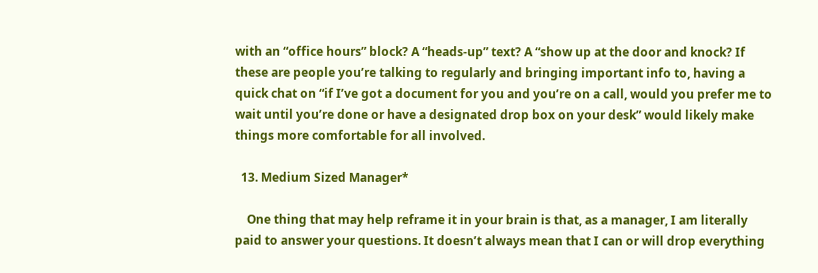with an “office hours” block? A “heads-up” text? A “show up at the door and knock? If these are people you’re talking to regularly and bringing important info to, having a quick chat on “if I’ve got a document for you and you’re on a call, would you prefer me to wait until you’re done or have a designated drop box on your desk” would likely make things more comfortable for all involved.

  13. Medium Sized Manager*

    One thing that may help reframe it in your brain is that, as a manager, I am literally paid to answer your questions. It doesn’t always mean that I can or will drop everything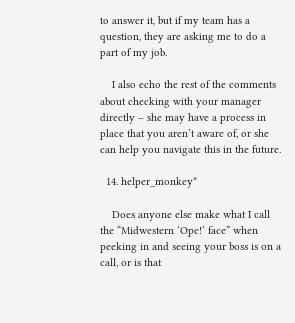to answer it, but if my team has a question, they are asking me to do a part of my job.

    I also echo the rest of the comments about checking with your manager directly – she may have a process in place that you aren’t aware of, or she can help you navigate this in the future.

  14. helper_monkey*

    Does anyone else make what I call the “Midwestern ‘Ope!’ face” when peeking in and seeing your boss is on a call, or is that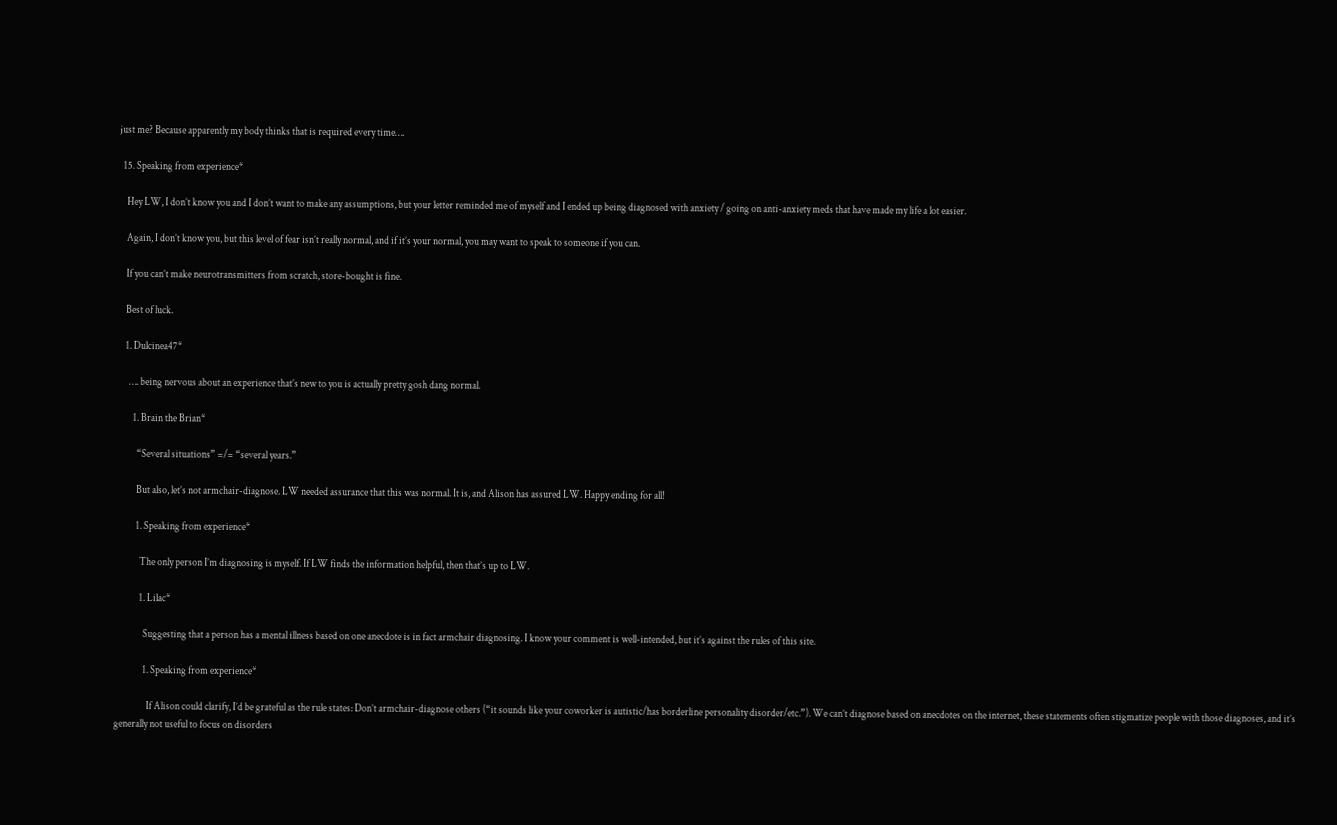just me? Because apparently my body thinks that is required every time….

  15. Speaking from experience*

    Hey LW, I don’t know you and I don’t want to make any assumptions, but your letter reminded me of myself and I ended up being diagnosed with anxiety / going on anti-anxiety meds that have made my life a lot easier.

    Again, I don’t know you, but this level of fear isn’t really normal, and if it’s your normal, you may want to speak to someone if you can.

    If you can’t make neurotransmitters from scratch, store-bought is fine.

    Best of luck.

    1. Dulcinea47*

      …. being nervous about an experience that’s new to you is actually pretty gosh dang normal.

        1. Brain the Brian*

          “Several situations” =/= “several years.”

          But also, let’s not armchair-diagnose. LW needed assurance that this was normal. It is, and Alison has assured LW. Happy ending for all!

          1. Speaking from experience*

            The only person I’m diagnosing is myself. If LW finds the information helpful, then that’s up to LW.

            1. Lilac*

              Suggesting that a person has a mental illness based on one anecdote is in fact armchair diagnosing. I know your comment is well-intended, but it’s against the rules of this site.

              1. Speaking from experience*

                If Alison could clarify, I’d be grateful as the rule states: Don’t armchair-diagnose others (“it sounds like your coworker is autistic/has borderline personality disorder/etc.”). We can’t diagnose based on anecdotes on the internet, these statements often stigmatize people with those diagnoses, and it’s generally not useful to focus on disorders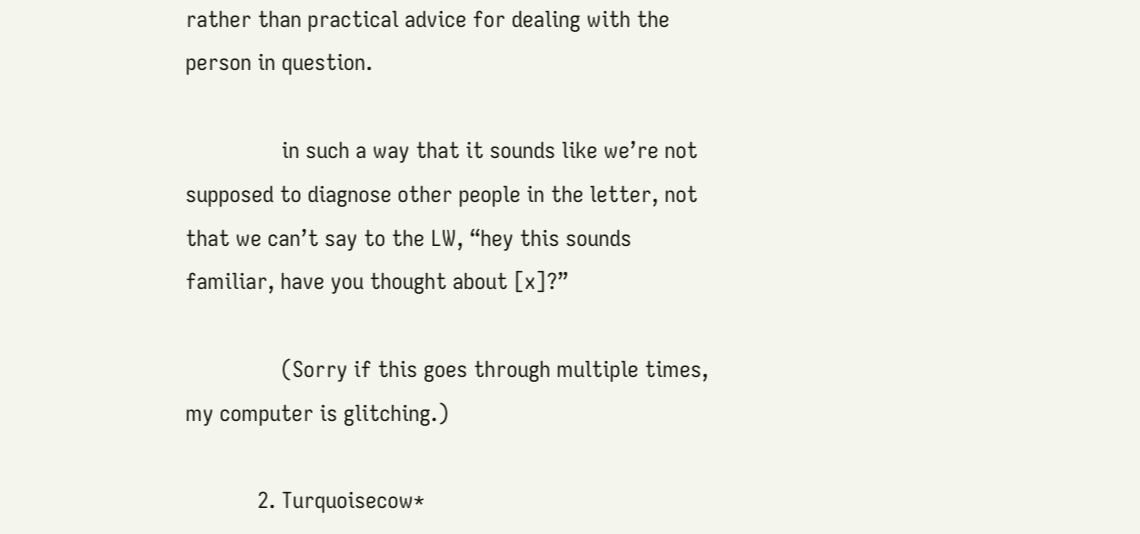rather than practical advice for dealing with the person in question.

                in such a way that it sounds like we’re not supposed to diagnose other people in the letter, not that we can’t say to the LW, “hey this sounds familiar, have you thought about [x]?”

                (Sorry if this goes through multiple times, my computer is glitching.)

            2. Turquoisecow*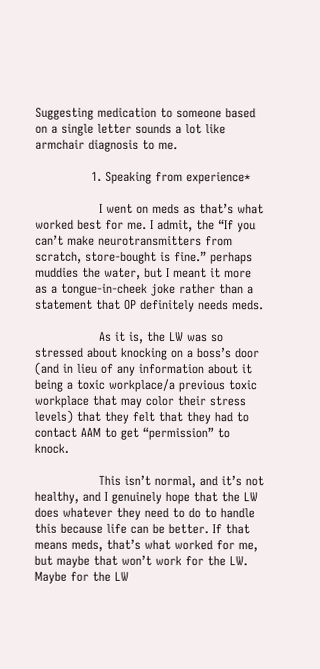Suggesting medication to someone based on a single letter sounds a lot like armchair diagnosis to me.

              1. Speaking from experience*

                I went on meds as that’s what worked best for me. I admit, the “If you can’t make neurotransmitters from scratch, store-bought is fine.” perhaps muddies the water, but I meant it more as a tongue-in-cheek joke rather than a statement that OP definitely needs meds.

                As it is, the LW was so stressed about knocking on a boss’s door (and in lieu of any information about it being a toxic workplace/a previous toxic workplace that may color their stress levels) that they felt that they had to contact AAM to get “permission” to knock.

                This isn’t normal, and it’s not healthy, and I genuinely hope that the LW does whatever they need to do to handle this because life can be better. If that means meds, that’s what worked for me, but maybe that won’t work for the LW. Maybe for the LW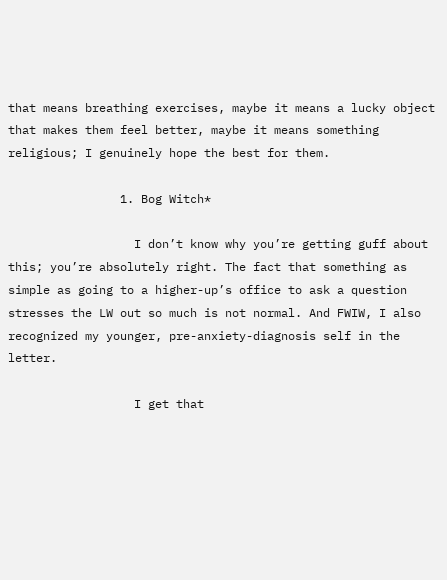that means breathing exercises, maybe it means a lucky object that makes them feel better, maybe it means something religious; I genuinely hope the best for them.

                1. Bog Witch*

                  I don’t know why you’re getting guff about this; you’re absolutely right. The fact that something as simple as going to a higher-up’s office to ask a question stresses the LW out so much is not normal. And FWIW, I also recognized my younger, pre-anxiety-diagnosis self in the letter.

                  I get that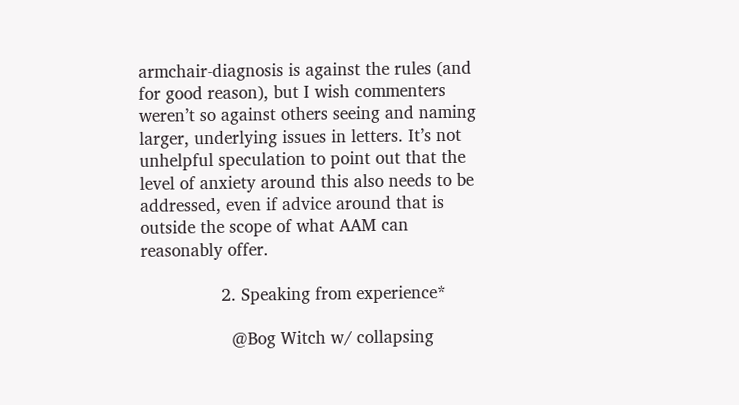armchair-diagnosis is against the rules (and for good reason), but I wish commenters weren’t so against others seeing and naming larger, underlying issues in letters. It’s not unhelpful speculation to point out that the level of anxiety around this also needs to be addressed, even if advice around that is outside the scope of what AAM can reasonably offer.

                2. Speaking from experience*

                  @Bog Witch w/ collapsing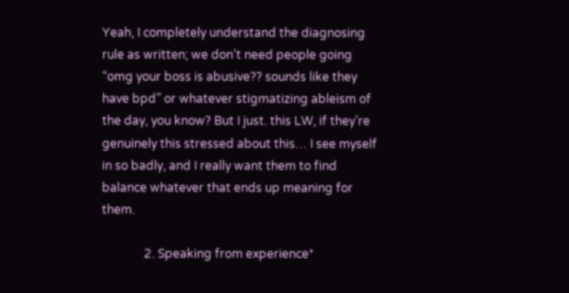Yeah, I completely understand the diagnosing rule as written; we don’t need people going “omg your boss is abusive?? sounds like they have bpd” or whatever stigmatizing ableism of the day, you know? But I just. this LW, if they’re genuinely this stressed about this… I see myself in so badly, and I really want them to find balance whatever that ends up meaning for them.

              2. Speaking from experience*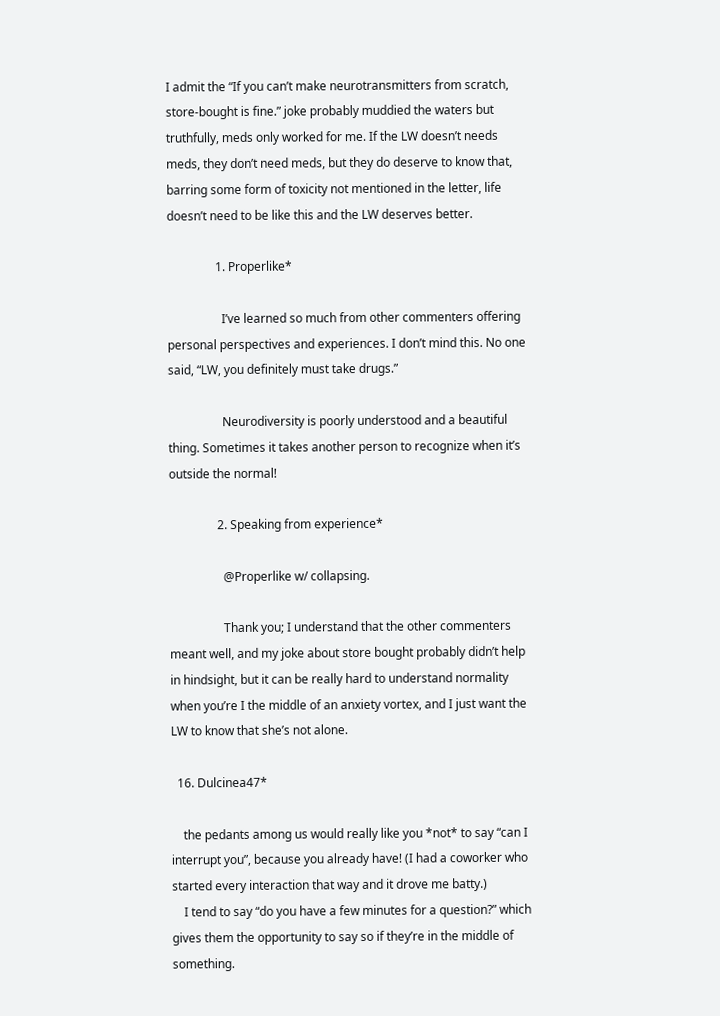I admit the “If you can’t make neurotransmitters from scratch, store-bought is fine.” joke probably muddied the waters but truthfully, meds only worked for me. If the LW doesn’t needs meds, they don’t need meds, but they do deserve to know that, barring some form of toxicity not mentioned in the letter, life doesn’t need to be like this and the LW deserves better.

                1. Properlike*

                  I’ve learned so much from other commenters offering personal perspectives and experiences. I don’t mind this. No one said, “LW, you definitely must take drugs.”

                  Neurodiversity is poorly understood and a beautiful thing. Sometimes it takes another person to recognize when it’s outside the normal!

                2. Speaking from experience*

                  @Properlike w/ collapsing.

                  Thank you; I understand that the other commenters meant well, and my joke about store bought probably didn’t help in hindsight, but it can be really hard to understand normality when you’re I the middle of an anxiety vortex, and I just want the LW to know that she’s not alone.

  16. Dulcinea47*

    the pedants among us would really like you *not* to say “can I interrupt you”, because you already have! (I had a coworker who started every interaction that way and it drove me batty.)
    I tend to say “do you have a few minutes for a question?” which gives them the opportunity to say so if they’re in the middle of something.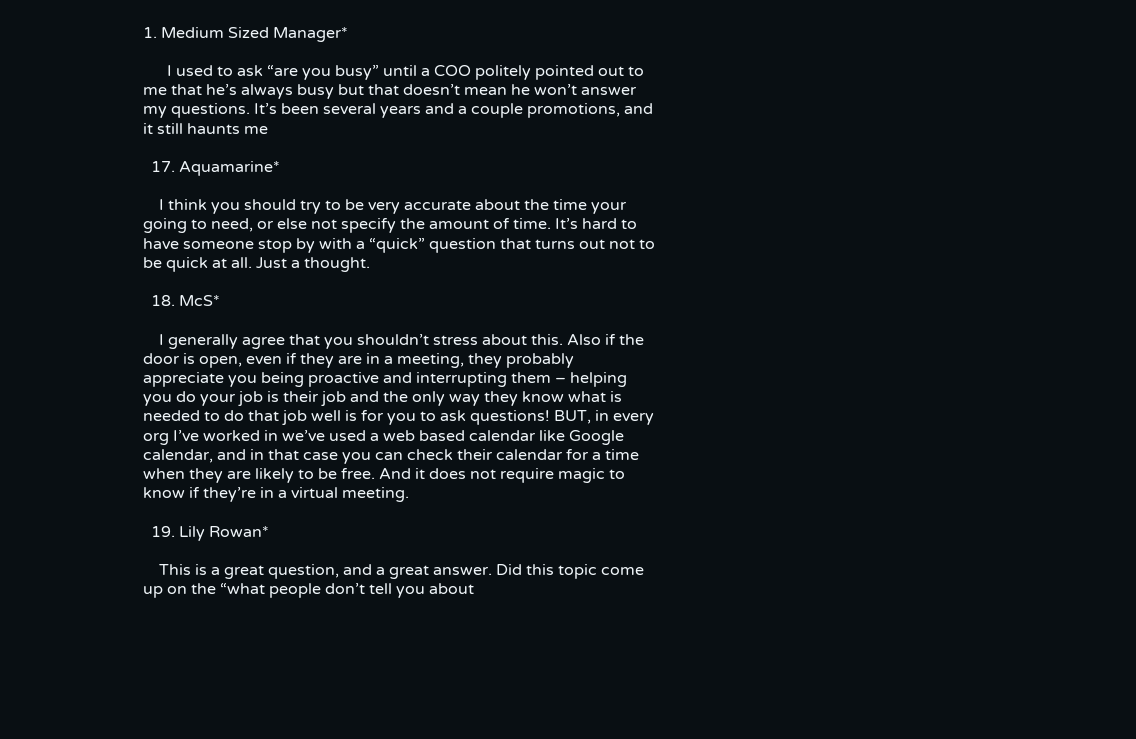1. Medium Sized Manager*

      I used to ask “are you busy” until a COO politely pointed out to me that he’s always busy but that doesn’t mean he won’t answer my questions. It’s been several years and a couple promotions, and it still haunts me

  17. Aquamarine*

    I think you should try to be very accurate about the time your going to need, or else not specify the amount of time. It’s hard to have someone stop by with a “quick” question that turns out not to be quick at all. Just a thought.

  18. McS*

    I generally agree that you shouldn’t stress about this. Also if the door is open, even if they are in a meeting, they probably appreciate you being proactive and interrupting them – helping you do your job is their job and the only way they know what is needed to do that job well is for you to ask questions! BUT, in every org I’ve worked in we’ve used a web based calendar like Google calendar, and in that case you can check their calendar for a time when they are likely to be free. And it does not require magic to know if they’re in a virtual meeting.

  19. Lily Rowan*

    This is a great question, and a great answer. Did this topic come up on the “what people don’t tell you about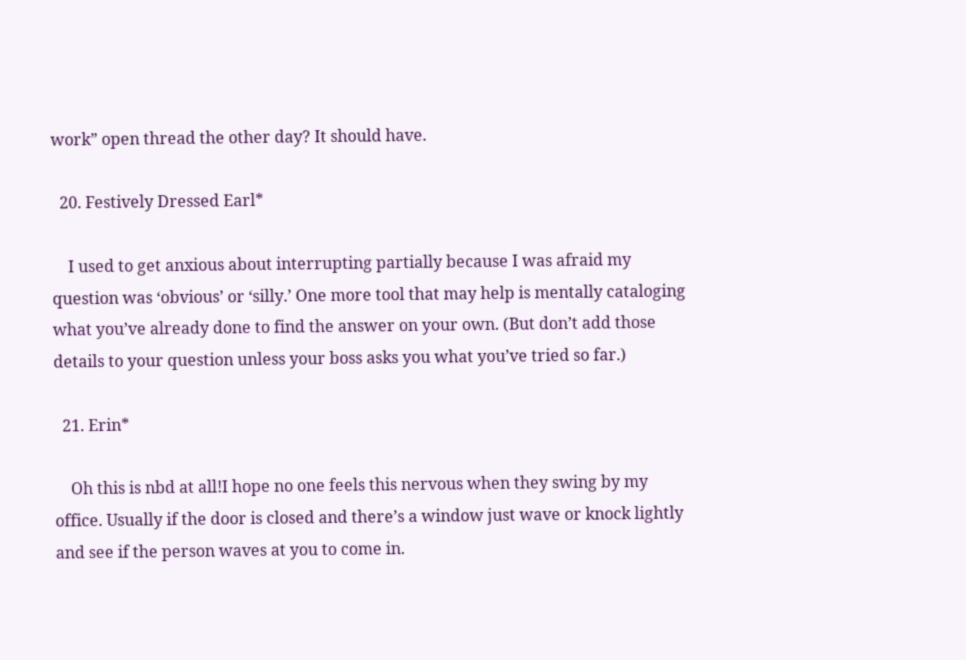work” open thread the other day? It should have.

  20. Festively Dressed Earl*

    I used to get anxious about interrupting partially because I was afraid my question was ‘obvious’ or ‘silly.’ One more tool that may help is mentally cataloging what you’ve already done to find the answer on your own. (But don’t add those details to your question unless your boss asks you what you’ve tried so far.)

  21. Erin*

    Oh this is nbd at all!I hope no one feels this nervous when they swing by my office. Usually if the door is closed and there’s a window just wave or knock lightly and see if the person waves at you to come in.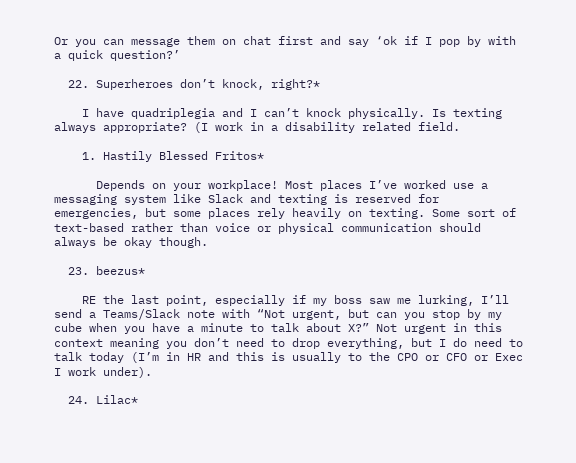Or you can message them on chat first and say ‘ok if I pop by with a quick question?’

  22. Superheroes don’t knock, right?*

    I have quadriplegia and I can’t knock physically. Is texting always appropriate? (I work in a disability related field.

    1. Hastily Blessed Fritos*

      Depends on your workplace! Most places I’ve worked use a messaging system like Slack and texting is reserved for emergencies, but some places rely heavily on texting. Some sort of text-based rather than voice or physical communication should always be okay though.

  23. beezus*

    RE the last point, especially if my boss saw me lurking, I’ll send a Teams/Slack note with “Not urgent, but can you stop by my cube when you have a minute to talk about X?” Not urgent in this context meaning you don’t need to drop everything, but I do need to talk today (I’m in HR and this is usually to the CPO or CFO or Exec I work under).

  24. Lilac*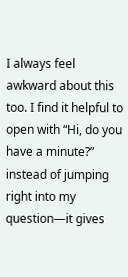I always feel awkward about this too. I find it helpful to open with “Hi, do you have a minute?” instead of jumping right into my question—it gives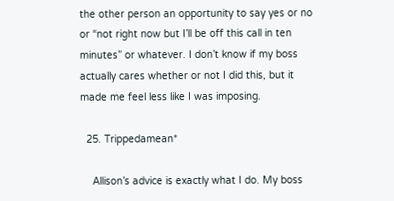the other person an opportunity to say yes or no or “not right now but I’ll be off this call in ten minutes” or whatever. I don’t know if my boss actually cares whether or not I did this, but it made me feel less like I was imposing.

  25. Trippedamean*

    Allison’s advice is exactly what I do. My boss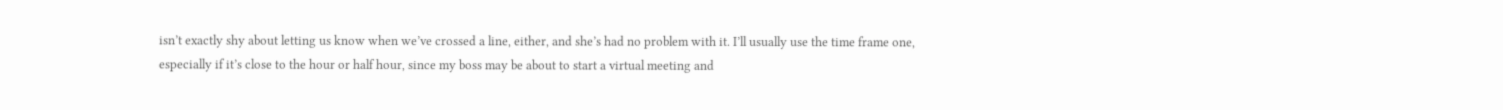isn’t exactly shy about letting us know when we’ve crossed a line, either, and she’s had no problem with it. I’ll usually use the time frame one, especially if it’s close to the hour or half hour, since my boss may be about to start a virtual meeting and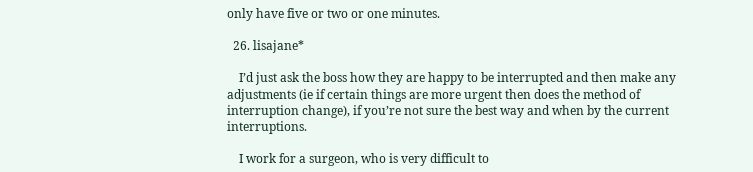only have five or two or one minutes.

  26. lisajane*

    I’d just ask the boss how they are happy to be interrupted and then make any adjustments (ie if certain things are more urgent then does the method of interruption change), if you’re not sure the best way and when by the current interruptions.

    I work for a surgeon, who is very difficult to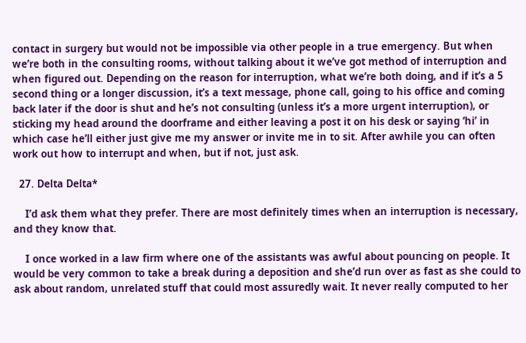contact in surgery but would not be impossible via other people in a true emergency. But when we’re both in the consulting rooms, without talking about it we’ve got method of interruption and when figured out. Depending on the reason for interruption, what we’re both doing, and if it’s a 5 second thing or a longer discussion, it’s a text message, phone call, going to his office and coming back later if the door is shut and he’s not consulting (unless it’s a more urgent interruption), or sticking my head around the doorframe and either leaving a post it on his desk or saying ‘hi’ in which case he’ll either just give me my answer or invite me in to sit. After awhile you can often work out how to interrupt and when, but if not, just ask.

  27. Delta Delta*

    I’d ask them what they prefer. There are most definitely times when an interruption is necessary, and they know that.

    I once worked in a law firm where one of the assistants was awful about pouncing on people. It would be very common to take a break during a deposition and she’d run over as fast as she could to ask about random, unrelated stuff that could most assuredly wait. It never really computed to her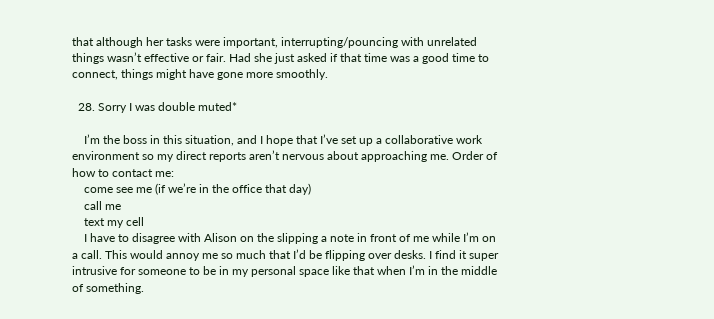that although her tasks were important, interrupting/pouncing with unrelated things wasn’t effective or fair. Had she just asked if that time was a good time to connect, things might have gone more smoothly.

  28. Sorry I was double muted*

    I’m the boss in this situation, and I hope that I’ve set up a collaborative work environment so my direct reports aren’t nervous about approaching me. Order of how to contact me:
    come see me (if we’re in the office that day)
    call me
    text my cell
    I have to disagree with Alison on the slipping a note in front of me while I’m on a call. This would annoy me so much that I’d be flipping over desks. I find it super intrusive for someone to be in my personal space like that when I’m in the middle of something.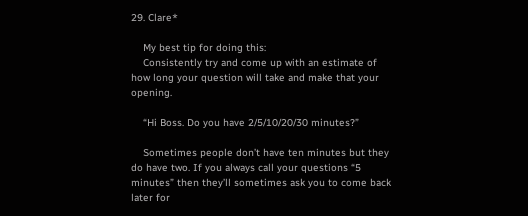29. Clare*

    My best tip for doing this:
    Consistently try and come up with an estimate of how long your question will take and make that your opening.

    “Hi Boss. Do you have 2/5/10/20/30 minutes?”

    Sometimes people don’t have ten minutes but they do have two. If you always call your questions “5 minutes” then they’ll sometimes ask you to come back later for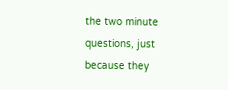the two minute questions, just because they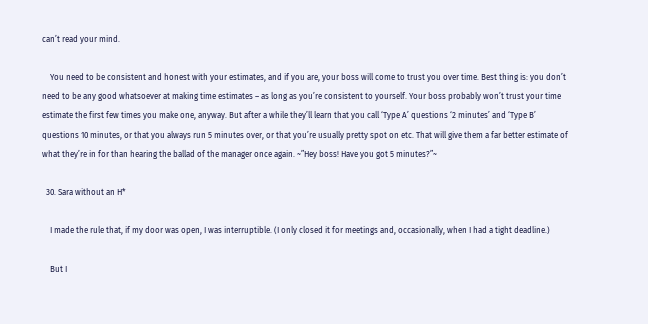can’t read your mind.

    You need to be consistent and honest with your estimates, and if you are, your boss will come to trust you over time. Best thing is: you don’t need to be any good whatsoever at making time estimates – as long as you’re consistent to yourself. Your boss probably won’t trust your time estimate the first few times you make one, anyway. But after a while they’ll learn that you call ‘Type A’ questions ‘2 minutes’ and ‘Type B’ questions 10 minutes, or that you always run 5 minutes over, or that you’re usually pretty spot on etc. That will give them a far better estimate of what they’re in for than hearing the ballad of the manager once again. ~”Hey boss! Have you got 5 minutes?”~

  30. Sara without an H*

    I made the rule that, if my door was open, I was interruptible. (I only closed it for meetings and, occasionally, when I had a tight deadline.)

    But I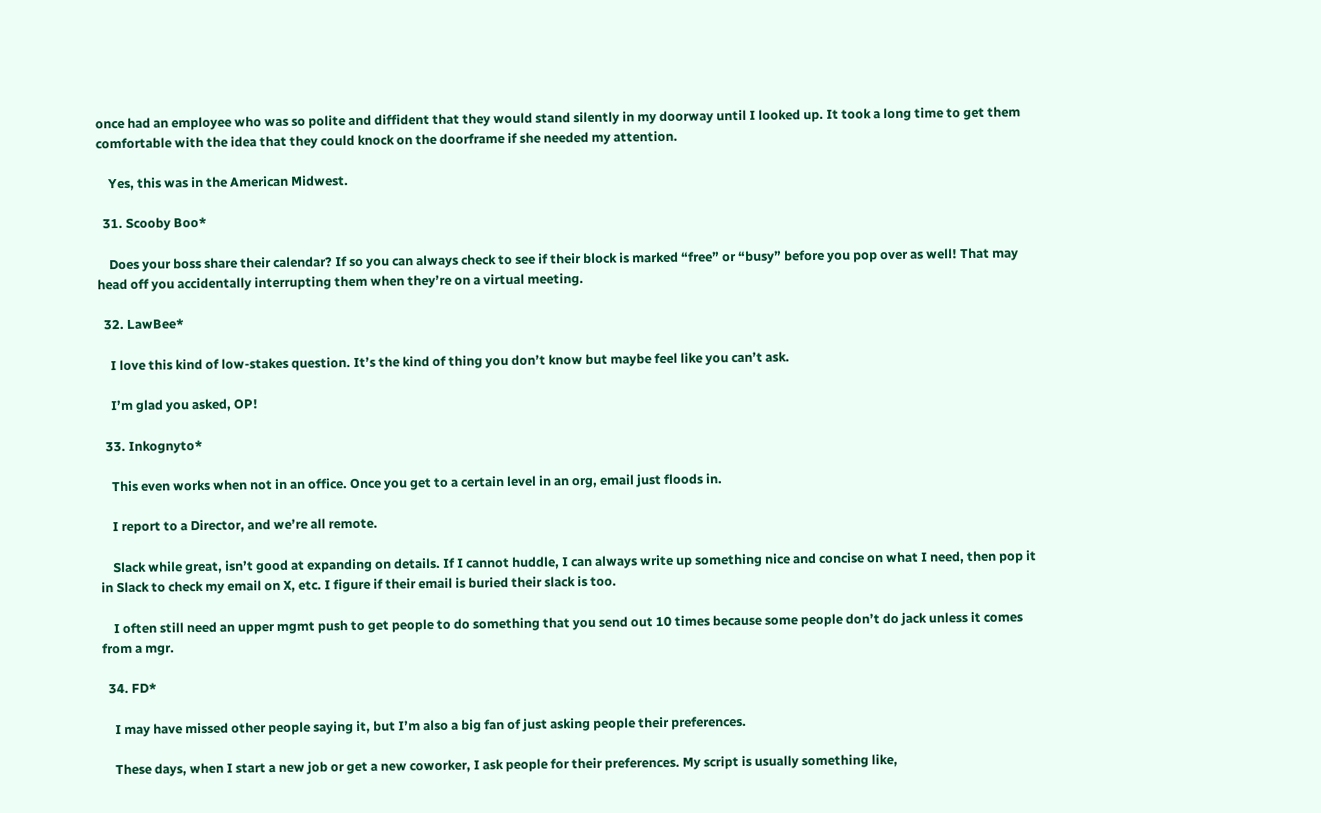once had an employee who was so polite and diffident that they would stand silently in my doorway until I looked up. It took a long time to get them comfortable with the idea that they could knock on the doorframe if she needed my attention.

    Yes, this was in the American Midwest.

  31. Scooby Boo*

    Does your boss share their calendar? If so you can always check to see if their block is marked “free” or “busy” before you pop over as well! That may head off you accidentally interrupting them when they’re on a virtual meeting.

  32. LawBee*

    I love this kind of low-stakes question. It’s the kind of thing you don’t know but maybe feel like you can’t ask.

    I’m glad you asked, OP!

  33. Inkognyto*

    This even works when not in an office. Once you get to a certain level in an org, email just floods in.

    I report to a Director, and we’re all remote.

    Slack while great, isn’t good at expanding on details. If I cannot huddle, I can always write up something nice and concise on what I need, then pop it in Slack to check my email on X, etc. I figure if their email is buried their slack is too.

    I often still need an upper mgmt push to get people to do something that you send out 10 times because some people don’t do jack unless it comes from a mgr.

  34. FD*

    I may have missed other people saying it, but I’m also a big fan of just asking people their preferences.

    These days, when I start a new job or get a new coworker, I ask people for their preferences. My script is usually something like,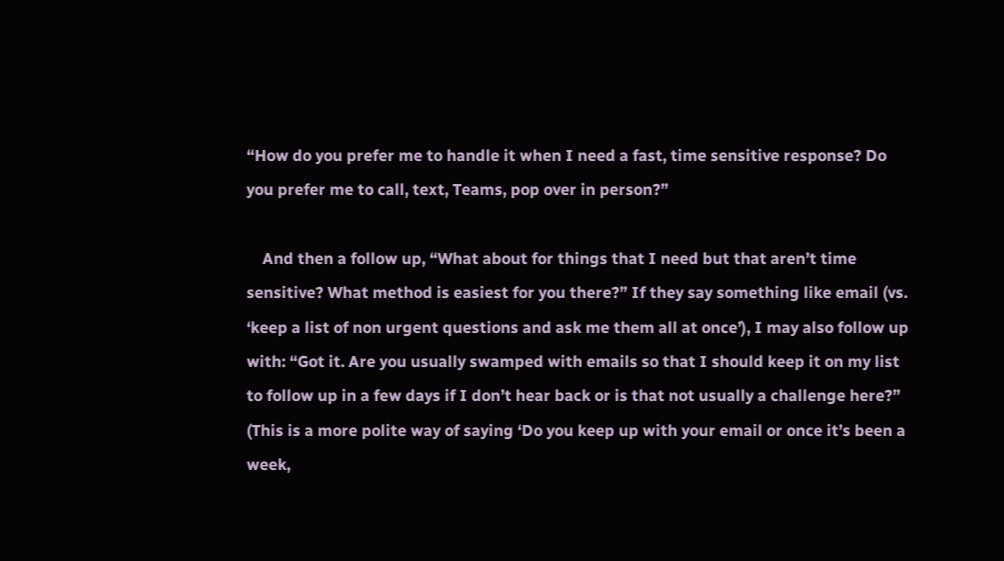“How do you prefer me to handle it when I need a fast, time sensitive response? Do you prefer me to call, text, Teams, pop over in person?”

    And then a follow up, “What about for things that I need but that aren’t time sensitive? What method is easiest for you there?” If they say something like email (vs. ‘keep a list of non urgent questions and ask me them all at once’), I may also follow up with: “Got it. Are you usually swamped with emails so that I should keep it on my list to follow up in a few days if I don’t hear back or is that not usually a challenge here?” (This is a more polite way of saying ‘Do you keep up with your email or once it’s been a week,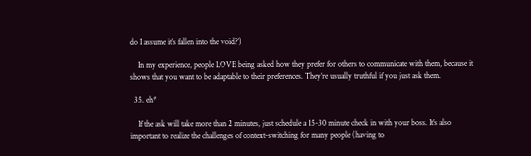do I assume it’s fallen into the void?’)

    In my experience, people LOVE being asked how they prefer for others to communicate with them, because it shows that you want to be adaptable to their preferences. They’re usually truthful if you just ask them.

  35. eh*

    If the ask will take more than 2 minutes, just schedule a 15-30 minute check in with your boss. It’s also important to realize the challenges of context-switching for many people (having to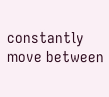constantly move between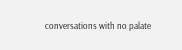conversations with no palate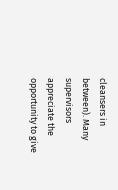cleansers in between). Many supervisors appreciate the opportunity to give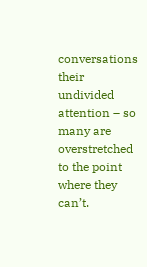conversations their undivided attention – so many are overstretched to the point where they can’t.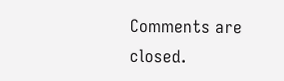Comments are closed.